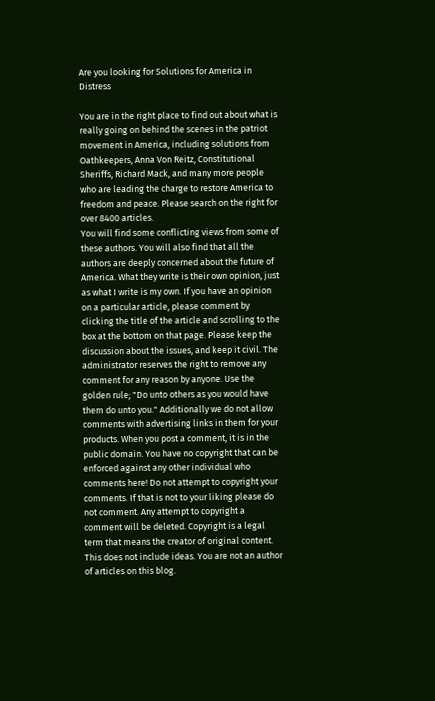Are you looking for Solutions for America in Distress

You are in the right place to find out about what is really going on behind the scenes in the patriot movement in America, including solutions from Oathkeepers, Anna Von Reitz, Constitutional Sheriffs, Richard Mack, and many more people who are leading the charge to restore America to freedom and peace. Please search on the right for over 8400 articles.
You will find some conflicting views from some of these authors. You will also find that all the authors are deeply concerned about the future of America. What they write is their own opinion, just as what I write is my own. If you have an opinion on a particular article, please comment by clicking the title of the article and scrolling to the box at the bottom on that page. Please keep the discussion about the issues, and keep it civil. The administrator reserves the right to remove any comment for any reason by anyone. Use the golden rule; "Do unto others as you would have them do unto you." Additionally we do not allow comments with advertising links in them for your products. When you post a comment, it is in the public domain. You have no copyright that can be enforced against any other individual who comments here! Do not attempt to copyright your comments. If that is not to your liking please do not comment. Any attempt to copyright a comment will be deleted. Copyright is a legal term that means the creator of original content. This does not include ideas. You are not an author of articles on this blog.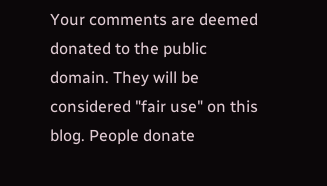Your comments are deemed donated to the public domain. They will be considered "fair use" on this blog. People donate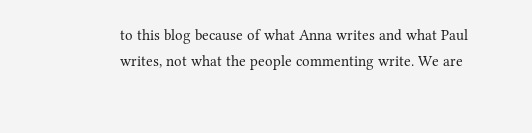to this blog because of what Anna writes and what Paul writes, not what the people commenting write. We are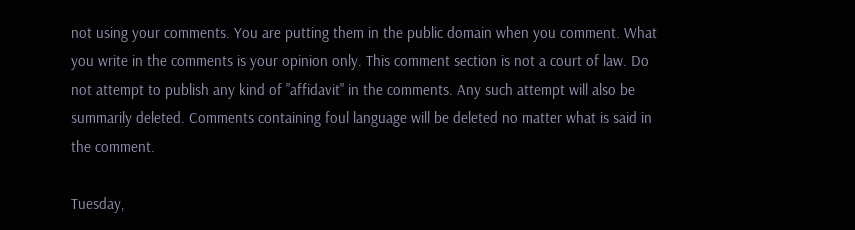not using your comments. You are putting them in the public domain when you comment. What you write in the comments is your opinion only. This comment section is not a court of law. Do not attempt to publish any kind of "affidavit" in the comments. Any such attempt will also be summarily deleted. Comments containing foul language will be deleted no matter what is said in the comment.

Tuesday,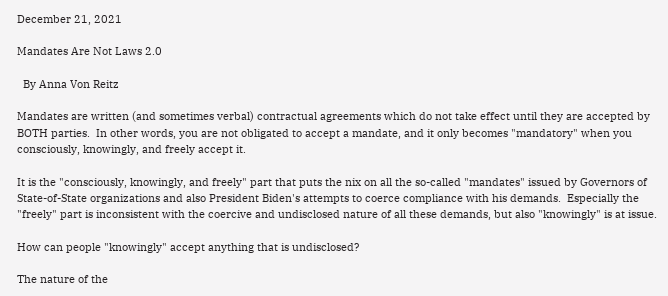December 21, 2021

Mandates Are Not Laws 2.0

  By Anna Von Reitz

Mandates are written (and sometimes verbal) contractual agreements which do not take effect until they are accepted by BOTH parties.  In other words, you are not obligated to accept a mandate, and it only becomes "mandatory" when you consciously, knowingly, and freely accept it.

It is the "consciously, knowingly, and freely" part that puts the nix on all the so-called "mandates" issued by Governors of State-of-State organizations and also President Biden's attempts to coerce compliance with his demands.  Especially the "freely" part is inconsistent with the coercive and undisclosed nature of all these demands, but also "knowingly" is at issue.

How can people "knowingly" accept anything that is undisclosed?

The nature of the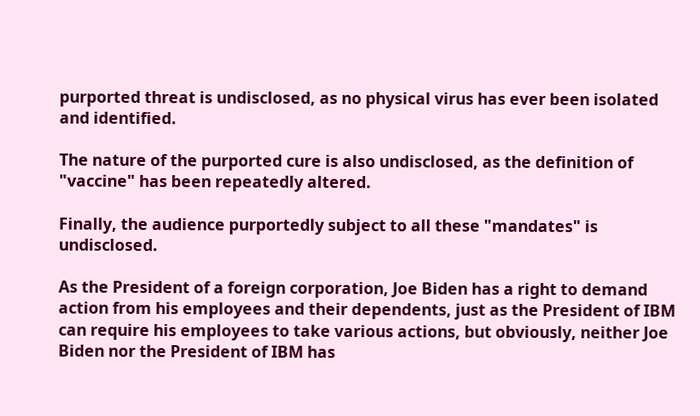purported threat is undisclosed, as no physical virus has ever been isolated and identified.

The nature of the purported cure is also undisclosed, as the definition of "vaccine" has been repeatedly altered.

Finally, the audience purportedly subject to all these "mandates" is undisclosed.

As the President of a foreign corporation, Joe Biden has a right to demand action from his employees and their dependents, just as the President of IBM can require his employees to take various actions, but obviously, neither Joe Biden nor the President of IBM has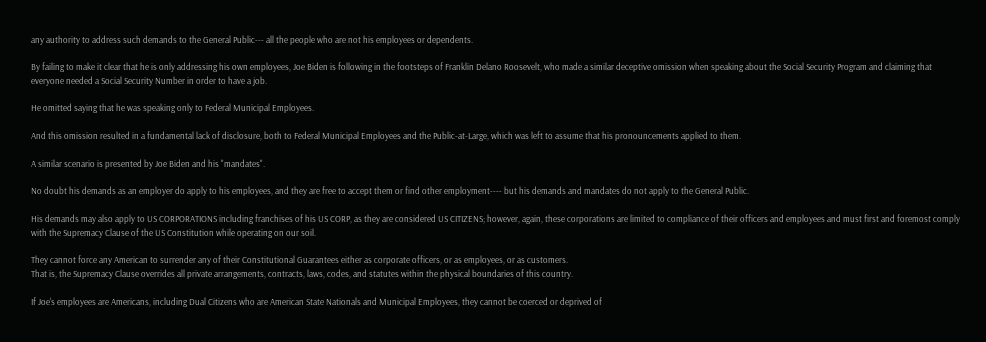any authority to address such demands to the General Public--- all the people who are not his employees or dependents.

By failing to make it clear that he is only addressing his own employees, Joe Biden is following in the footsteps of Franklin Delano Roosevelt, who made a similar deceptive omission when speaking about the Social Security Program and claiming that everyone needed a Social Security Number in order to have a job.

He omitted saying that he was speaking only to Federal Municipal Employees.

And this omission resulted in a fundamental lack of disclosure, both to Federal Municipal Employees and the Public-at-Large, which was left to assume that his pronouncements applied to them.

A similar scenario is presented by Joe Biden and his "mandates".

No doubt his demands as an employer do apply to his employees, and they are free to accept them or find other employment---- but his demands and mandates do not apply to the General Public.

His demands may also apply to US CORPORATIONS including franchises of his US CORP, as they are considered US CITIZENS; however, again, these corporations are limited to compliance of their officers and employees and must first and foremost comply with the Supremacy Clause of the US Constitution while operating on our soil.

They cannot force any American to surrender any of their Constitutional Guarantees either as corporate officers, or as employees, or as customers.
That is, the Supremacy Clause overrides all private arrangements, contracts, laws, codes, and statutes within the physical boundaries of this country.

If Joe's employees are Americans, including Dual Citizens who are American State Nationals and Municipal Employees, they cannot be coerced or deprived of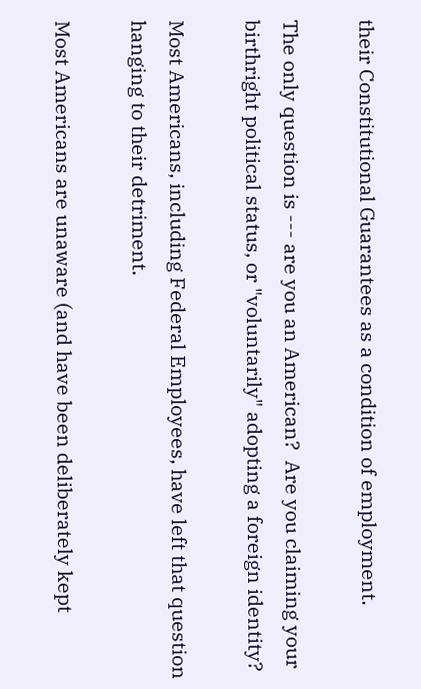their Constitutional Guarantees as a condition of employment.

The only question is --- are you an American?  Are you claiming your birthright political status, or "voluntarily" adopting a foreign identity?

Most Americans, including Federal Employees, have left that question hanging to their detriment.

Most Americans are unaware (and have been deliberately kept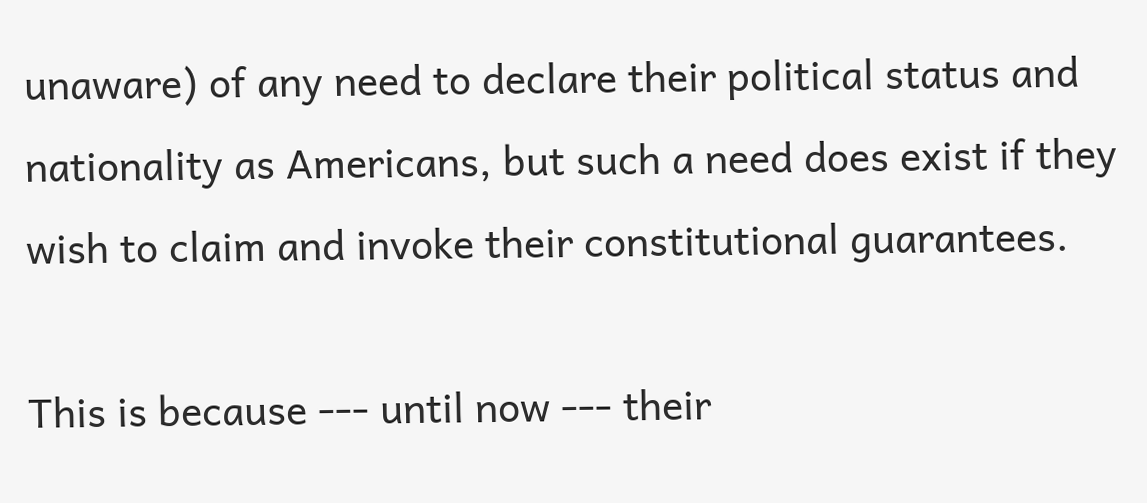unaware) of any need to declare their political status and nationality as Americans, but such a need does exist if they wish to claim and invoke their constitutional guarantees.

This is because --- until now --- their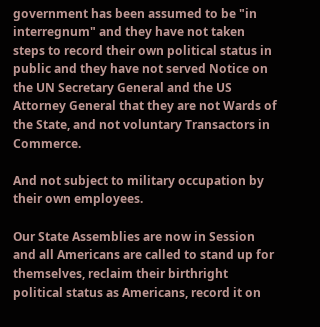government has been assumed to be "in interregnum" and they have not taken steps to record their own political status in public and they have not served Notice on the UN Secretary General and the US Attorney General that they are not Wards of the State, and not voluntary Transactors in Commerce.

And not subject to military occupation by their own employees.

Our State Assemblies are now in Session and all Americans are called to stand up for themselves, reclaim their birthright political status as Americans, record it on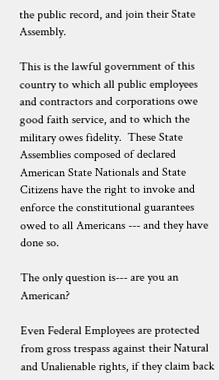the public record, and join their State Assembly.

This is the lawful government of this country to which all public employees and contractors and corporations owe good faith service, and to which the military owes fidelity.  These State Assemblies composed of declared American State Nationals and State Citizens have the right to invoke and enforce the constitutional guarantees owed to all Americans --- and they have done so.

The only question is--- are you an American?

Even Federal Employees are protected from gross trespass against their Natural and Unalienable rights, if they claim back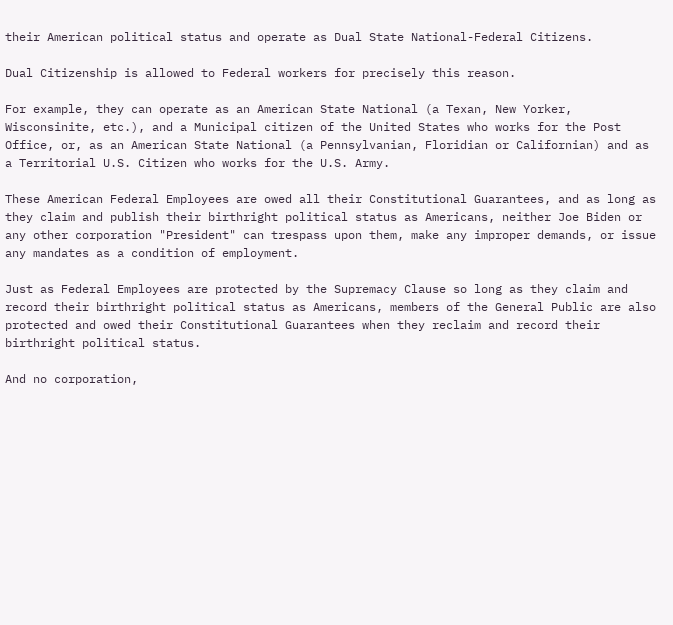their American political status and operate as Dual State National-Federal Citizens.

Dual Citizenship is allowed to Federal workers for precisely this reason.

For example, they can operate as an American State National (a Texan, New Yorker, Wisconsinite, etc.), and a Municipal citizen of the United States who works for the Post Office, or, as an American State National (a Pennsylvanian, Floridian or Californian) and as a Territorial U.S. Citizen who works for the U.S. Army.

These American Federal Employees are owed all their Constitutional Guarantees, and as long as they claim and publish their birthright political status as Americans, neither Joe Biden or any other corporation "President" can trespass upon them, make any improper demands, or issue any mandates as a condition of employment.

Just as Federal Employees are protected by the Supremacy Clause so long as they claim and record their birthright political status as Americans, members of the General Public are also protected and owed their Constitutional Guarantees when they reclaim and record their birthright political status.

And no corporation,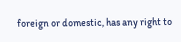foreign or domestic, has any right to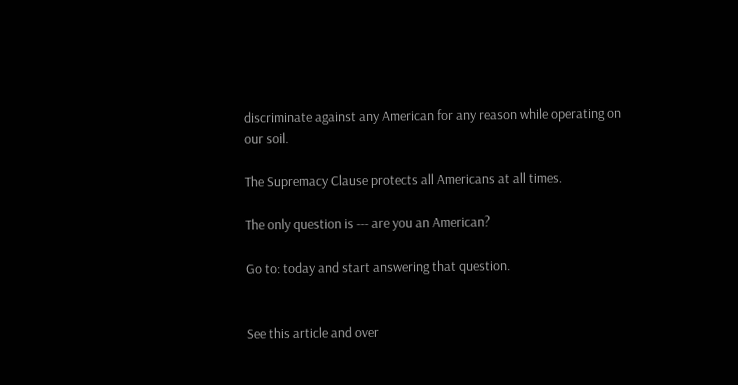discriminate against any American for any reason while operating on our soil.

The Supremacy Clause protects all Americans at all times.

The only question is --- are you an American?

Go to: today and start answering that question.


See this article and over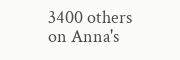3400 others on Anna's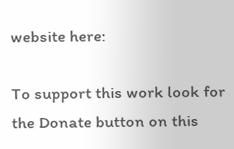website here:

To support this work look for the Donate button on this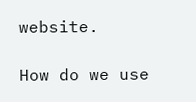website.

How do we use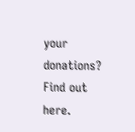your donations?  Find out here.